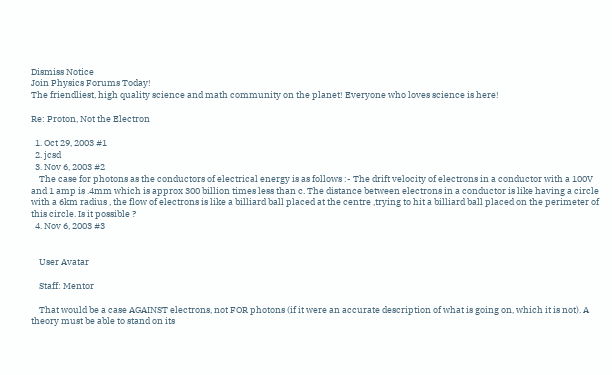Dismiss Notice
Join Physics Forums Today!
The friendliest, high quality science and math community on the planet! Everyone who loves science is here!

Re: Proton, Not the Electron

  1. Oct 29, 2003 #1
  2. jcsd
  3. Nov 6, 2003 #2
    The case for photons as the conductors of electrical energy is as follows :- The drift velocity of electrons in a conductor with a 100V and 1 amp is .4mm which is approx 300 billion times less than c. The distance between electrons in a conductor is like having a circle with a 6km radius , the flow of electrons is like a billiard ball placed at the centre ,trying to hit a billiard ball placed on the perimeter of this circle. Is it possible ?
  4. Nov 6, 2003 #3


    User Avatar

    Staff: Mentor

    That would be a case AGAINST electrons, not FOR photons (if it were an accurate description of what is going on, which it is not). A theory must be able to stand on its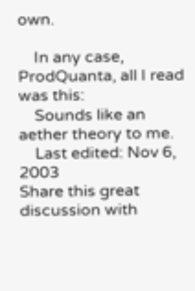own.

    In any case, ProdQuanta, all I read was this:
    Sounds like an aether theory to me.
    Last edited: Nov 6, 2003
Share this great discussion with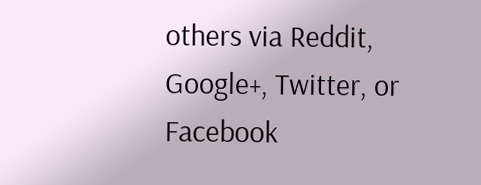others via Reddit, Google+, Twitter, or Facebook